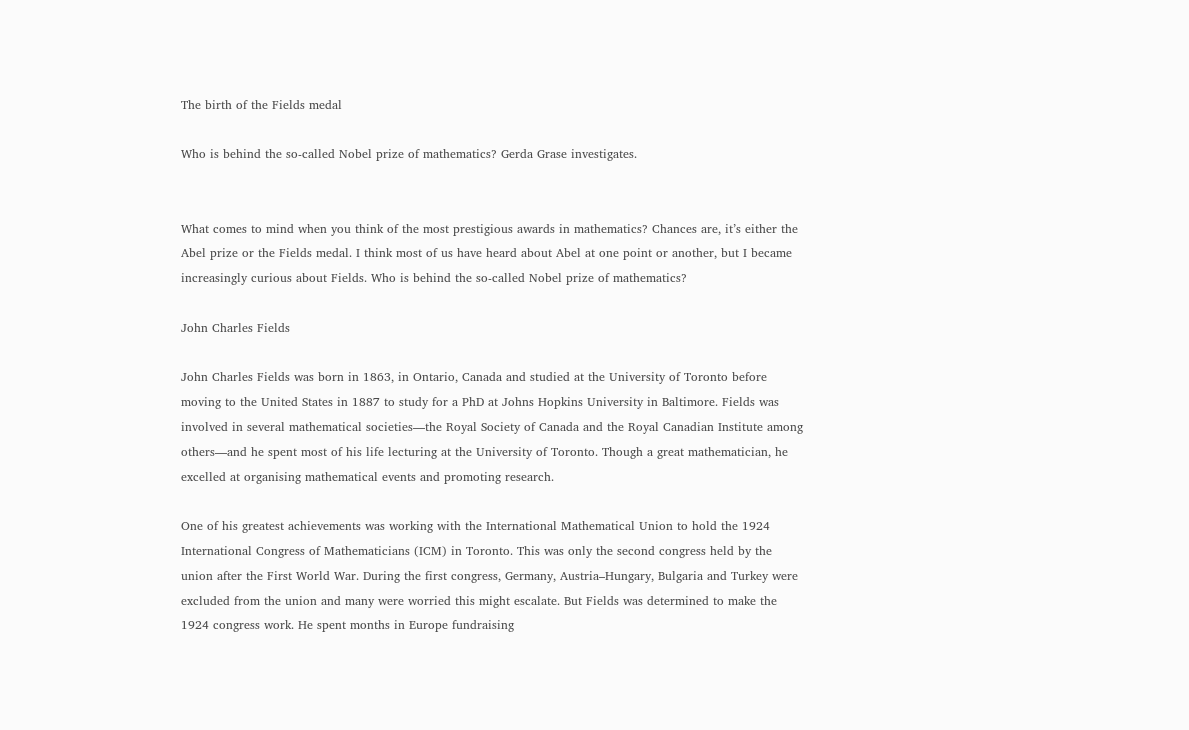The birth of the Fields medal

Who is behind the so-called Nobel prize of mathematics? Gerda Grase investigates.


What comes to mind when you think of the most prestigious awards in mathematics? Chances are, it’s either the Abel prize or the Fields medal. I think most of us have heard about Abel at one point or another, but I became increasingly curious about Fields. Who is behind the so-called Nobel prize of mathematics?

John Charles Fields

John Charles Fields was born in 1863, in Ontario, Canada and studied at the University of Toronto before moving to the United States in 1887 to study for a PhD at Johns Hopkins University in Baltimore. Fields was involved in several mathematical societies—the Royal Society of Canada and the Royal Canadian Institute among others—and he spent most of his life lecturing at the University of Toronto. Though a great mathematician, he excelled at organising mathematical events and promoting research.

One of his greatest achievements was working with the International Mathematical Union to hold the 1924 International Congress of Mathematicians (ICM) in Toronto. This was only the second congress held by the union after the First World War. During the first congress, Germany, Austria–Hungary, Bulgaria and Turkey were excluded from the union and many were worried this might escalate. But Fields was determined to make the 1924 congress work. He spent months in Europe fundraising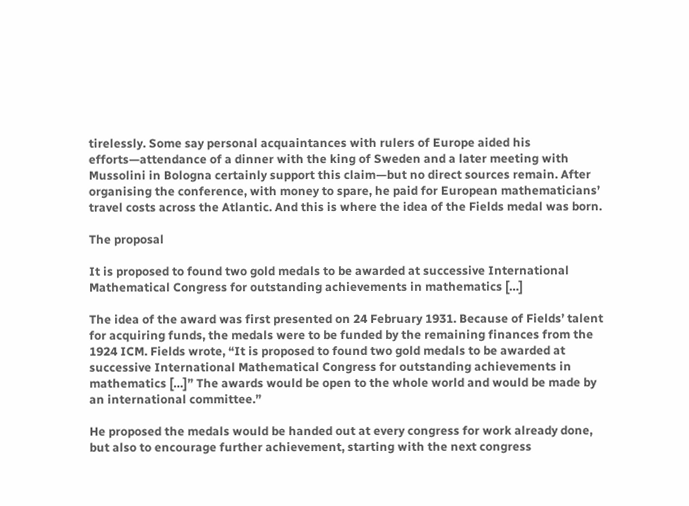tirelessly. Some say personal acquaintances with rulers of Europe aided his efforts—attendance of a dinner with the king of Sweden and a later meeting with Mussolini in Bologna certainly support this claim—but no direct sources remain. After organising the conference, with money to spare, he paid for European mathematicians’ travel costs across the Atlantic. And this is where the idea of the Fields medal was born.

The proposal

It is proposed to found two gold medals to be awarded at successive International Mathematical Congress for outstanding achievements in mathematics […]

The idea of the award was first presented on 24 February 1931. Because of Fields’ talent for acquiring funds, the medals were to be funded by the remaining finances from the 1924 ICM. Fields wrote, “It is proposed to found two gold medals to be awarded at successive International Mathematical Congress for outstanding achievements in mathematics […]” The awards would be open to the whole world and would be made by an international committee.”

He proposed the medals would be handed out at every congress for work already done, but also to encourage further achievement, starting with the next congress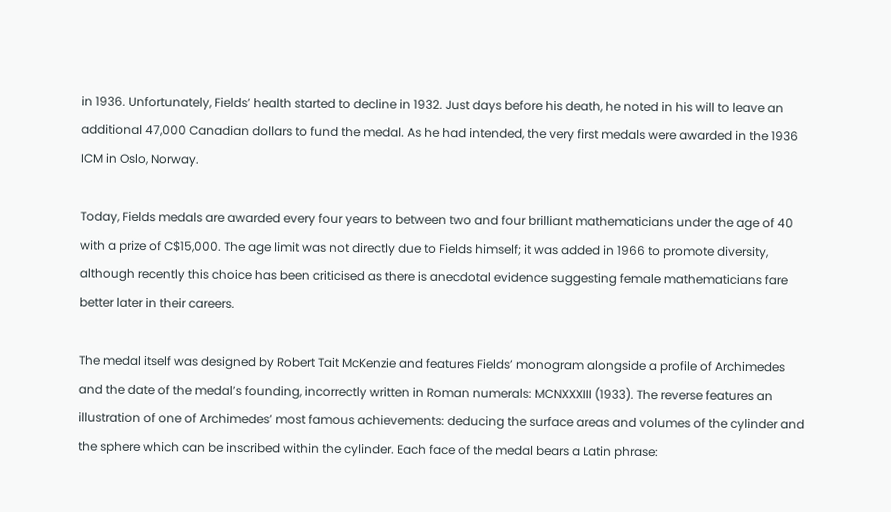in 1936. Unfortunately, Fields’ health started to decline in 1932. Just days before his death, he noted in his will to leave an additional 47,000 Canadian dollars to fund the medal. As he had intended, the very first medals were awarded in the 1936 ICM in Oslo, Norway.

Today, Fields medals are awarded every four years to between two and four brilliant mathematicians under the age of 40 with a prize of C$15,000. The age limit was not directly due to Fields himself; it was added in 1966 to promote diversity, although recently this choice has been criticised as there is anecdotal evidence suggesting female mathematicians fare better later in their careers.

The medal itself was designed by Robert Tait McKenzie and features Fields’ monogram alongside a profile of Archimedes and the date of the medal’s founding, incorrectly written in Roman numerals: MCNXXXIII (1933). The reverse features an illustration of one of Archimedes’ most famous achievements: deducing the surface areas and volumes of the cylinder and the sphere which can be inscribed within the cylinder. Each face of the medal bears a Latin phrase: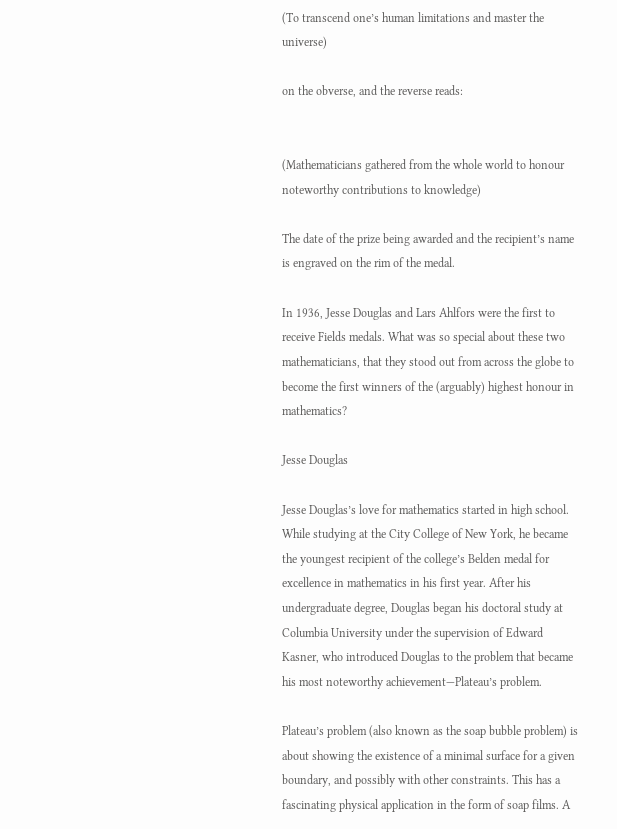(To transcend one’s human limitations and master the universe)

on the obverse, and the reverse reads:


(Mathematicians gathered from the whole world to honour noteworthy contributions to knowledge)

The date of the prize being awarded and the recipient’s name is engraved on the rim of the medal.

In 1936, Jesse Douglas and Lars Ahlfors were the first to receive Fields medals. What was so special about these two mathematicians, that they stood out from across the globe to become the first winners of the (arguably) highest honour in mathematics?

Jesse Douglas

Jesse Douglas’s love for mathematics started in high school. While studying at the City College of New York, he became the youngest recipient of the college’s Belden medal for excellence in mathematics in his first year. After his undergraduate degree, Douglas began his doctoral study at Columbia University under the supervision of Edward Kasner, who introduced Douglas to the problem that became his most noteworthy achievement—Plateau’s problem.

Plateau’s problem (also known as the soap bubble problem) is about showing the existence of a minimal surface for a given boundary, and possibly with other constraints. This has a fascinating physical application in the form of soap films. A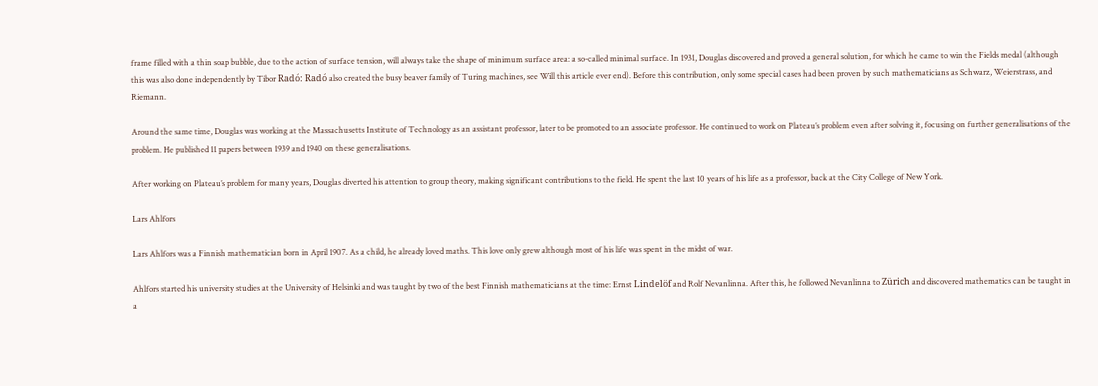frame filled with a thin soap bubble, due to the action of surface tension, will always take the shape of minimum surface area: a so-called minimal surface. In 1931, Douglas discovered and proved a general solution, for which he came to win the Fields medal (although this was also done independently by Tibor Radó: Radó also created the busy beaver family of Turing machines, see Will this article ever end). Before this contribution, only some special cases had been proven by such mathematicians as Schwarz, Weierstrass, and Riemann.

Around the same time, Douglas was working at the Massachusetts Institute of Technology as an assistant professor, later to be promoted to an associate professor. He continued to work on Plateau’s problem even after solving it, focusing on further generalisations of the problem. He published 11 papers between 1939 and 1940 on these generalisations.

After working on Plateau’s problem for many years, Douglas diverted his attention to group theory, making significant contributions to the field. He spent the last 10 years of his life as a professor, back at the City College of New York.

Lars Ahlfors

Lars Ahlfors was a Finnish mathematician born in April 1907. As a child, he already loved maths. This love only grew although most of his life was spent in the midst of war.

Ahlfors started his university studies at the University of Helsinki and was taught by two of the best Finnish mathematicians at the time: Ernst Lindelöf and Rolf Nevanlinna. After this, he followed Nevanlinna to Zürich and discovered mathematics can be taught in a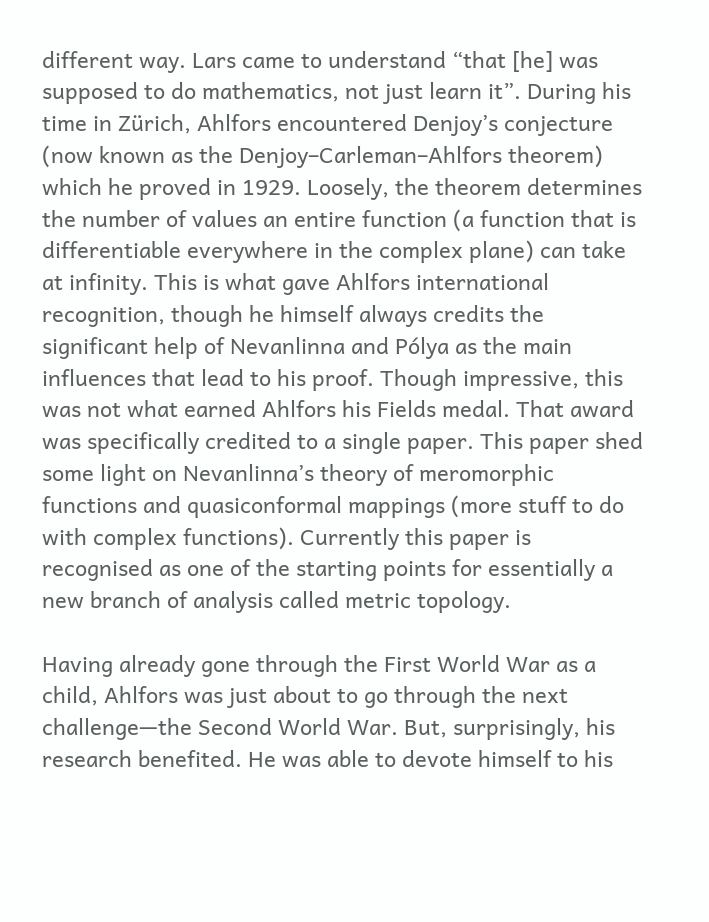different way. Lars came to understand “that [he] was supposed to do mathematics, not just learn it”. During his time in Zürich, Ahlfors encountered Denjoy’s conjecture (now known as the Denjoy–Carleman–Ahlfors theorem) which he proved in 1929. Loosely, the theorem determines the number of values an entire function (a function that is differentiable everywhere in the complex plane) can take at infinity. This is what gave Ahlfors international recognition, though he himself always credits the significant help of Nevanlinna and Pólya as the main influences that lead to his proof. Though impressive, this was not what earned Ahlfors his Fields medal. That award was specifically credited to a single paper. This paper shed some light on Nevanlinna’s theory of meromorphic functions and quasiconformal mappings (more stuff to do with complex functions). Currently this paper is recognised as one of the starting points for essentially a new branch of analysis called metric topology.

Having already gone through the First World War as a child, Ahlfors was just about to go through the next challenge—the Second World War. But, surprisingly, his research benefited. He was able to devote himself to his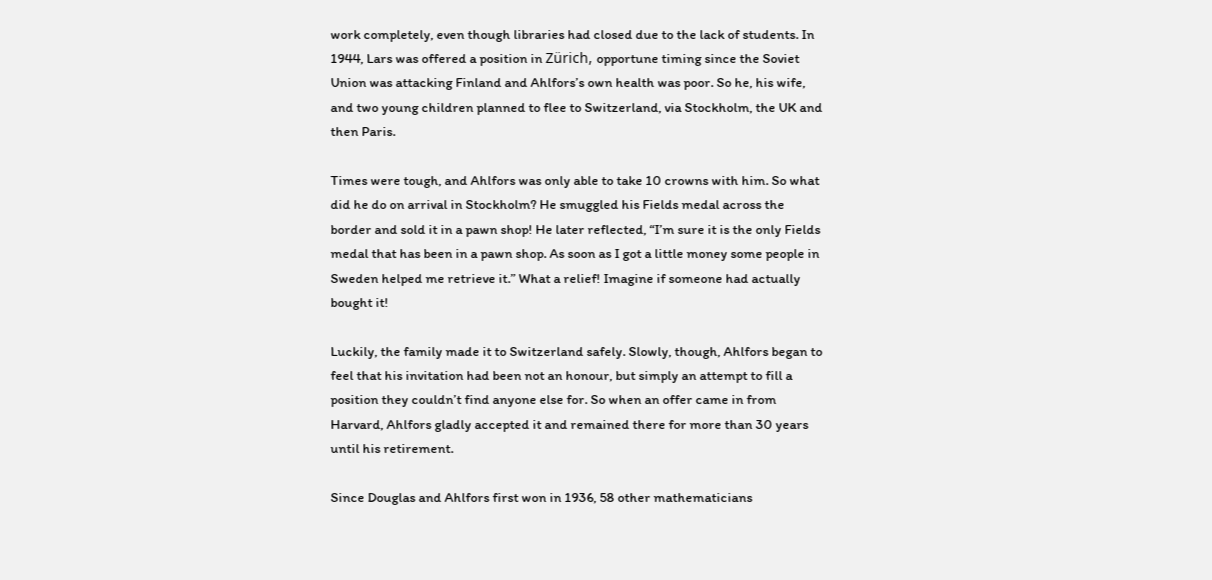work completely, even though libraries had closed due to the lack of students. In 1944, Lars was offered a position in Zürich, opportune timing since the Soviet Union was attacking Finland and Ahlfors’s own health was poor. So he, his wife, and two young children planned to flee to Switzerland, via Stockholm, the UK and then Paris.

Times were tough, and Ahlfors was only able to take 10 crowns with him. So what did he do on arrival in Stockholm? He smuggled his Fields medal across the border and sold it in a pawn shop! He later reflected, “I’m sure it is the only Fields medal that has been in a pawn shop. As soon as I got a little money some people in Sweden helped me retrieve it.” What a relief! Imagine if someone had actually bought it!

Luckily, the family made it to Switzerland safely. Slowly, though, Ahlfors began to feel that his invitation had been not an honour, but simply an attempt to fill a position they couldn’t find anyone else for. So when an offer came in from Harvard, Ahlfors gladly accepted it and remained there for more than 30 years until his retirement.

Since Douglas and Ahlfors first won in 1936, 58 other mathematicians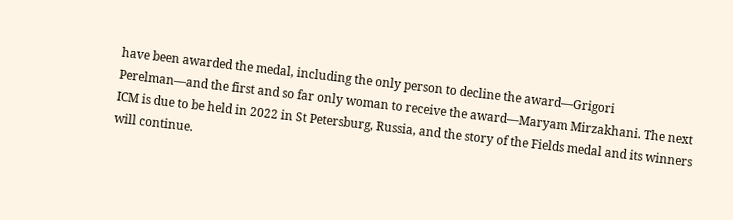have been awarded the medal, including the only person to decline the award—Grigori Perelman—and the first and so far only woman to receive the award—Maryam Mirzakhani. The next ICM is due to be held in 2022 in St Petersburg, Russia, and the story of the Fields medal and its winners will continue.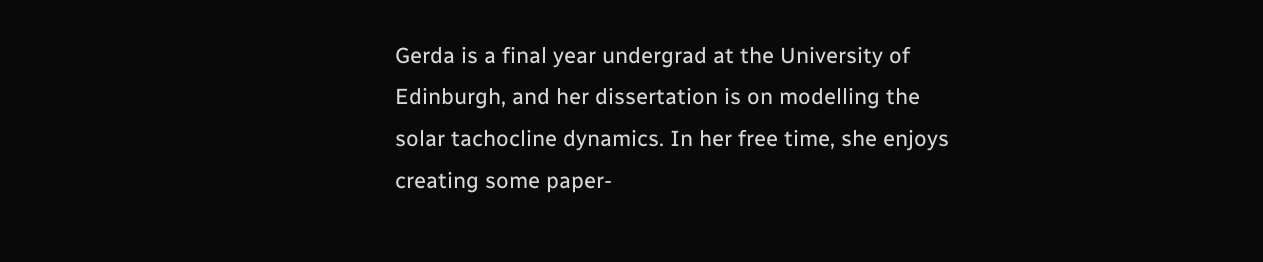Gerda is a final year undergrad at the University of Edinburgh, and her dissertation is on modelling the solar tachocline dynamics. In her free time, she enjoys creating some paper-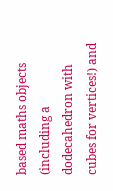based maths objects (including a dodecahedron with cubes for vertices!) and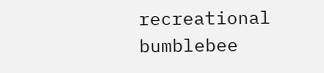recreational bumblebee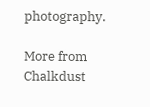photography.

More from Chalkdust